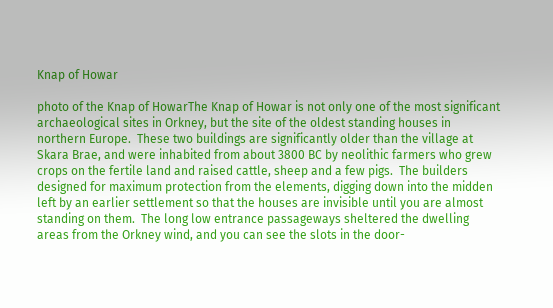Knap of Howar

photo of the Knap of HowarThe Knap of Howar is not only one of the most significant archaeological sites in Orkney, but the site of the oldest standing houses in northern Europe.  These two buildings are significantly older than the village at Skara Brae, and were inhabited from about 3800 BC by neolithic farmers who grew crops on the fertile land and raised cattle, sheep and a few pigs.  The builders designed for maximum protection from the elements, digging down into the midden left by an earlier settlement so that the houses are invisible until you are almost standing on them.  The long low entrance passageways sheltered the dwelling areas from the Orkney wind, and you can see the slots in the door-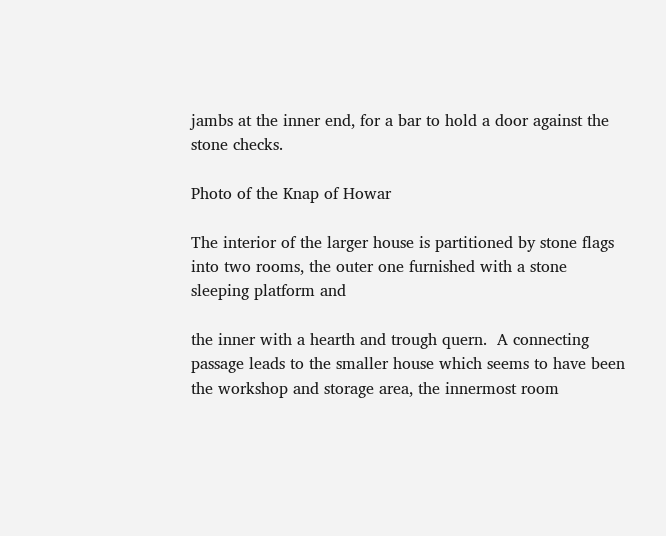jambs at the inner end, for a bar to hold a door against the stone checks.

Photo of the Knap of Howar

The interior of the larger house is partitioned by stone flags into two rooms, the outer one furnished with a stone sleeping platform and

the inner with a hearth and trough quern.  A connecting passage leads to the smaller house which seems to have been the workshop and storage area, the innermost room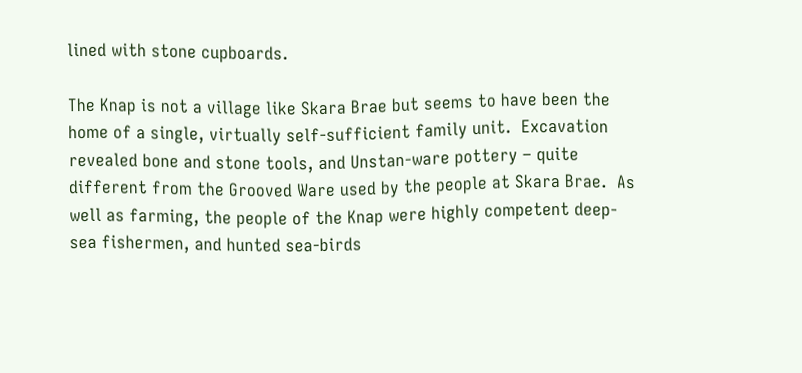lined with stone cupboards.

The Knap is not a village like Skara Brae but seems to have been the home of a single, virtually self-sufficient family unit.  Excavation revealed bone and stone tools, and Unstan-ware pottery – quite different from the Grooved Ware used by the people at Skara Brae.  As well as farming, the people of the Knap were highly competent deep-sea fishermen, and hunted sea-birds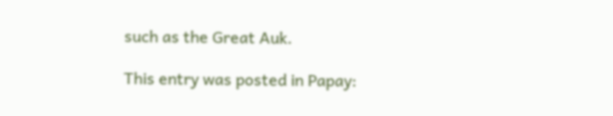such as the Great Auk.

This entry was posted in Papay: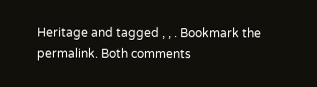Heritage and tagged , , . Bookmark the permalink. Both comments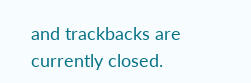and trackbacks are currently closed.